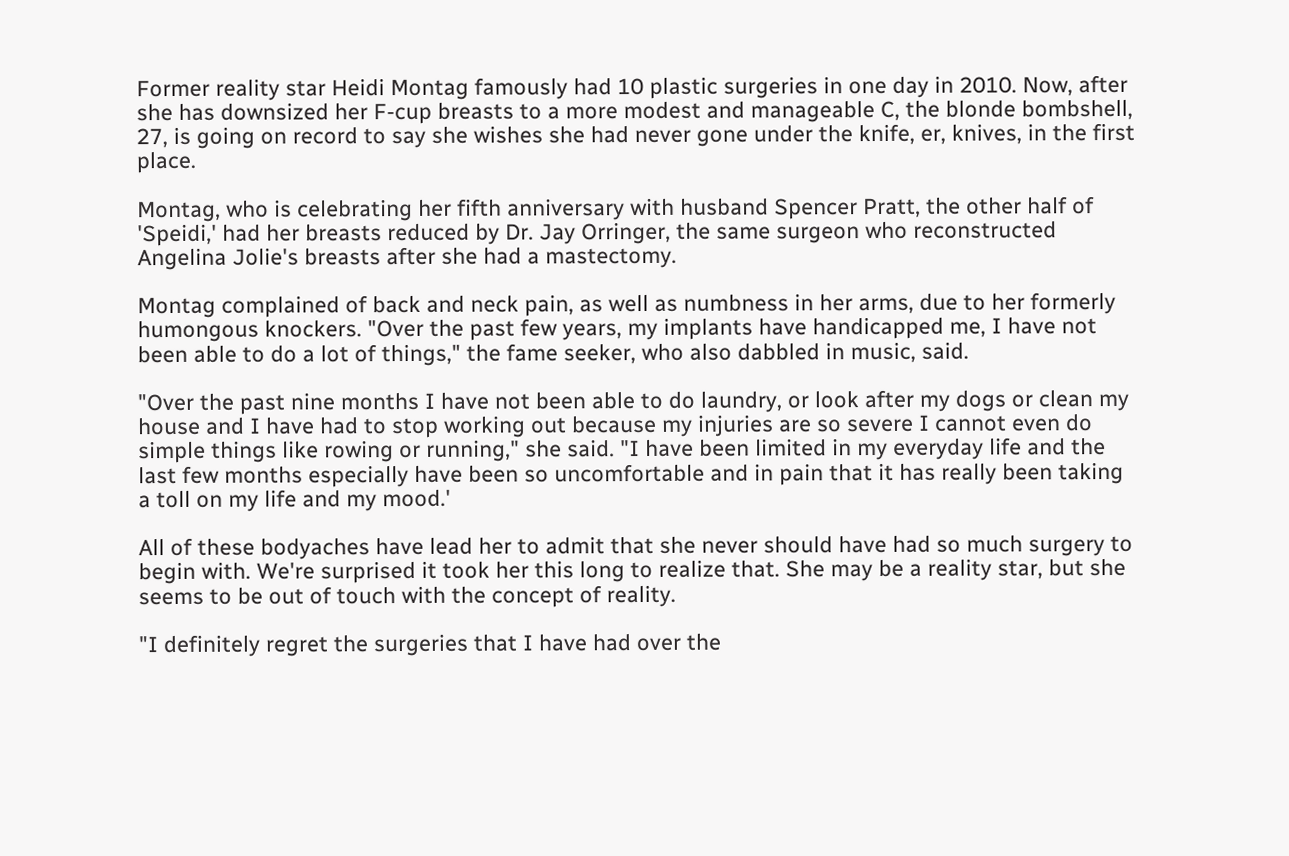Former reality star Heidi Montag famously had 10 plastic surgeries in one day in 2010. Now, after she has downsized her F-cup breasts to a more modest and manageable C, the blonde bombshell, 27, is going on record to say she wishes she had never gone under the knife, er, knives, in the first place.

Montag, who is celebrating her fifth anniversary with husband Spencer Pratt, the other half of 'Speidi,' had her breasts reduced by Dr. Jay Orringer, the same surgeon who reconstructed Angelina Jolie's breasts after she had a mastectomy.

Montag complained of back and neck pain, as well as numbness in her arms, due to her formerly humongous knockers. "Over the past few years, my implants have handicapped me, I have not been able to do a lot of things," the fame seeker, who also dabbled in music, said.

"Over the past nine months I have not been able to do laundry, or look after my dogs or clean my house and I have had to stop working out because my injuries are so severe I cannot even do simple things like rowing or running," she said. "I have been limited in my everyday life and the last few months especially have been so uncomfortable and in pain that it has really been taking a toll on my life and my mood.'

All of these bodyaches have lead her to admit that she never should have had so much surgery to begin with. We're surprised it took her this long to realize that. She may be a reality star, but she seems to be out of touch with the concept of reality.

"I definitely regret the surgeries that I have had over the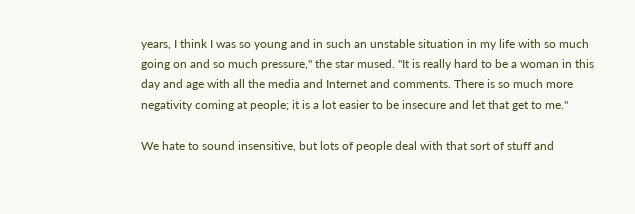years, I think I was so young and in such an unstable situation in my life with so much going on and so much pressure," the star mused. "It is really hard to be a woman in this day and age with all the media and Internet and comments. There is so much more negativity coming at people; it is a lot easier to be insecure and let that get to me."

We hate to sound insensitive, but lots of people deal with that sort of stuff and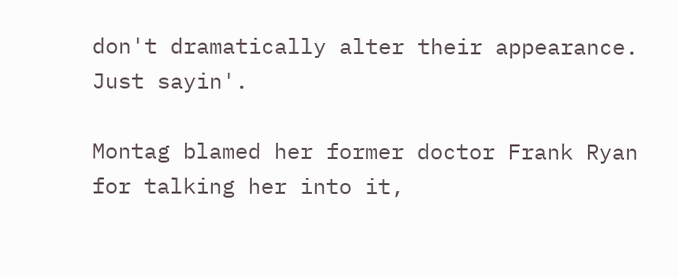don't dramatically alter their appearance. Just sayin'.

Montag blamed her former doctor Frank Ryan for talking her into it,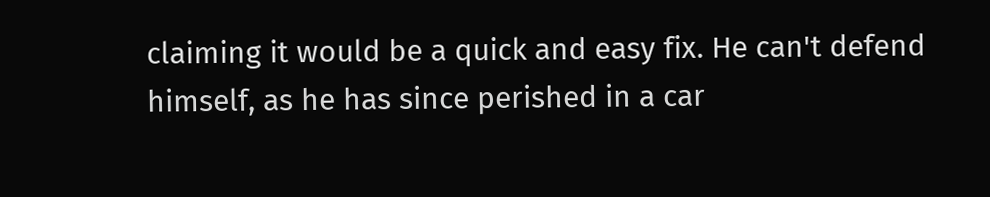claiming it would be a quick and easy fix. He can't defend himself, as he has since perished in a car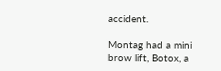accident.

Montag had a mini brow lift, Botox, a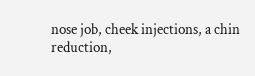nose job, cheek injections, a chin reduction,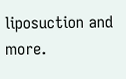liposuction and more.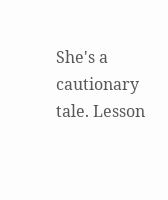She's a cautionary tale. Lesson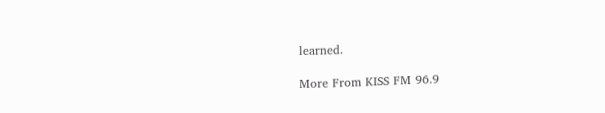learned.

More From KISS FM 96.9